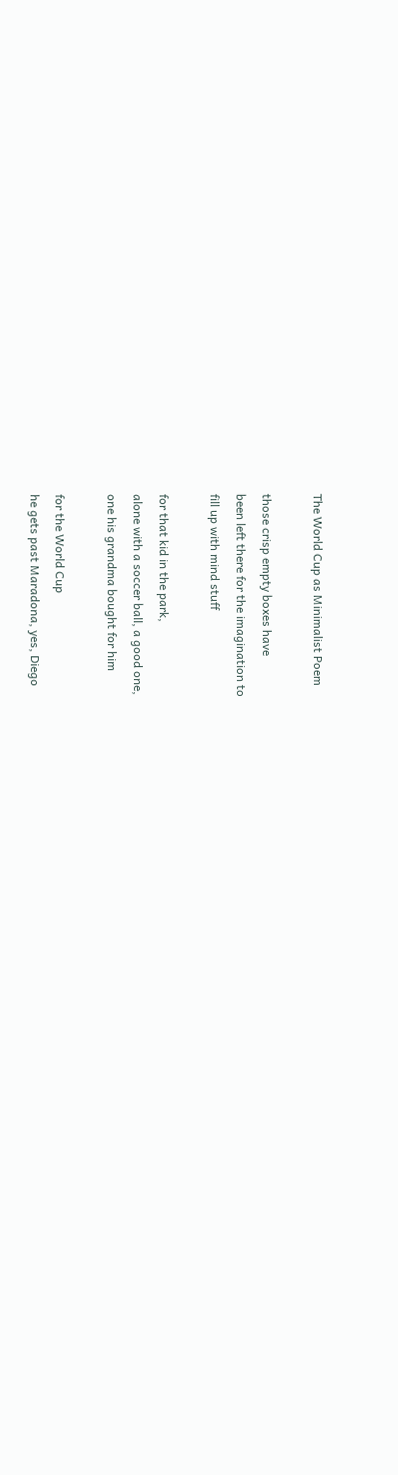The World Cup as Minimalist Poem

those crisp empty boxes have
been left there for the imagination to
fill up with mind stuff

for that kid in the park,
alone with a soccer ball, a good one,
one his grandma bought for him

for the World Cup
he gets past Maradona, yes, Diego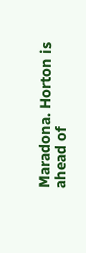Maradona. Horton is ahead of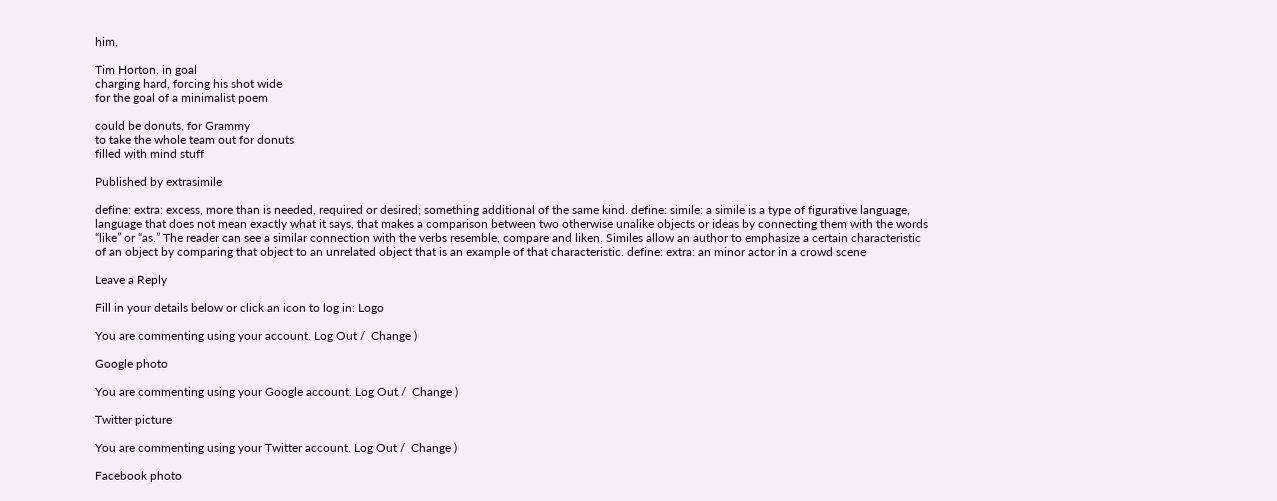him,

Tim Horton, in goal
charging hard, forcing his shot wide
for the goal of a minimalist poem

could be donuts, for Grammy
to take the whole team out for donuts
filled with mind stuff

Published by extrasimile

define: extra: excess, more than is needed, required or desired; something additional of the same kind. define: simile: a simile is a type of figurative language, language that does not mean exactly what it says, that makes a comparison between two otherwise unalike objects or ideas by connecting them with the words “like” or “as.” The reader can see a similar connection with the verbs resemble, compare and liken. Similes allow an author to emphasize a certain characteristic of an object by comparing that object to an unrelated object that is an example of that characteristic. define: extra: an minor actor in a crowd scene

Leave a Reply

Fill in your details below or click an icon to log in: Logo

You are commenting using your account. Log Out /  Change )

Google photo

You are commenting using your Google account. Log Out /  Change )

Twitter picture

You are commenting using your Twitter account. Log Out /  Change )

Facebook photo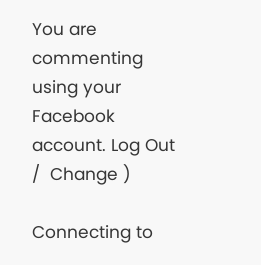You are commenting using your Facebook account. Log Out /  Change )

Connecting to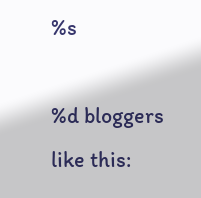%s

%d bloggers like this: